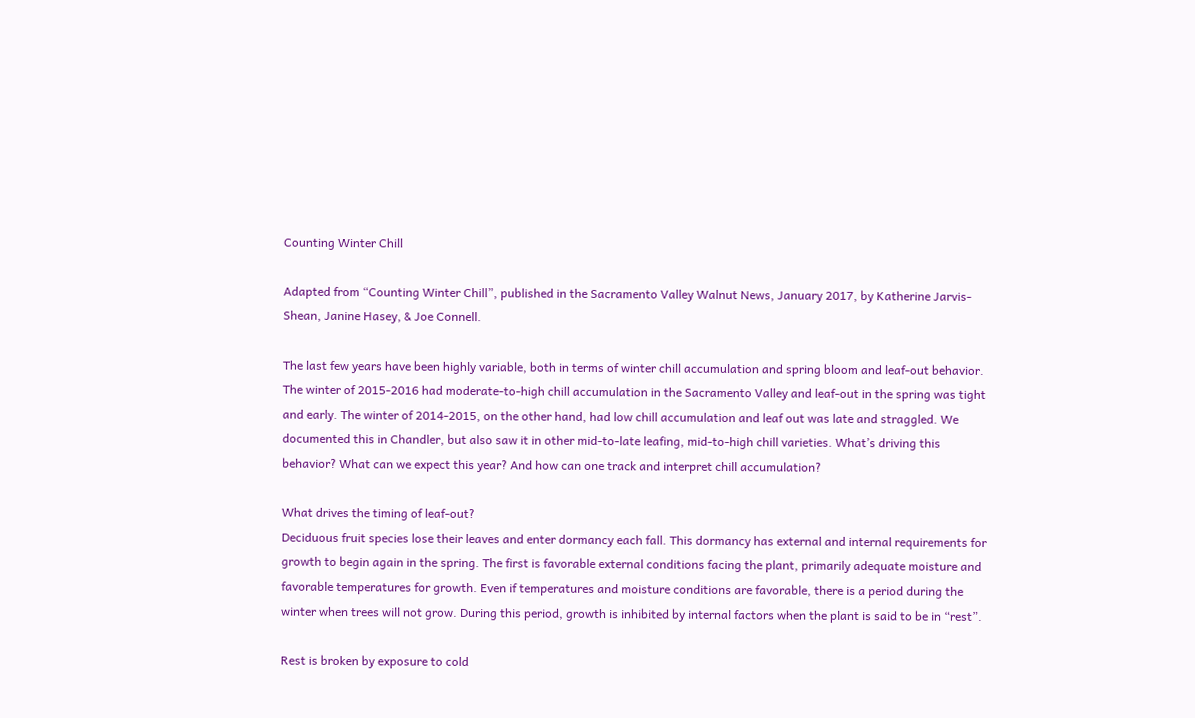Counting Winter Chill

Adapted from “Counting Winter Chill”, published in the Sacramento Valley Walnut News, January 2017, by Katherine Jarvis-Shean, Janine Hasey, & Joe Connell.

The last few years have been highly variable, both in terms of winter chill accumulation and spring bloom and leaf-out behavior. The winter of 2015-2016 had moderate-to-high chill accumulation in the Sacramento Valley and leaf-out in the spring was tight and early. The winter of 2014-2015, on the other hand, had low chill accumulation and leaf out was late and straggled. We documented this in Chandler, but also saw it in other mid-to-late leafing, mid-to-high chill varieties. What’s driving this behavior? What can we expect this year? And how can one track and interpret chill accumulation?

What drives the timing of leaf-out?
Deciduous fruit species lose their leaves and enter dormancy each fall. This dormancy has external and internal requirements for growth to begin again in the spring. The first is favorable external conditions facing the plant, primarily adequate moisture and favorable temperatures for growth. Even if temperatures and moisture conditions are favorable, there is a period during the winter when trees will not grow. During this period, growth is inhibited by internal factors when the plant is said to be in “rest”.

Rest is broken by exposure to cold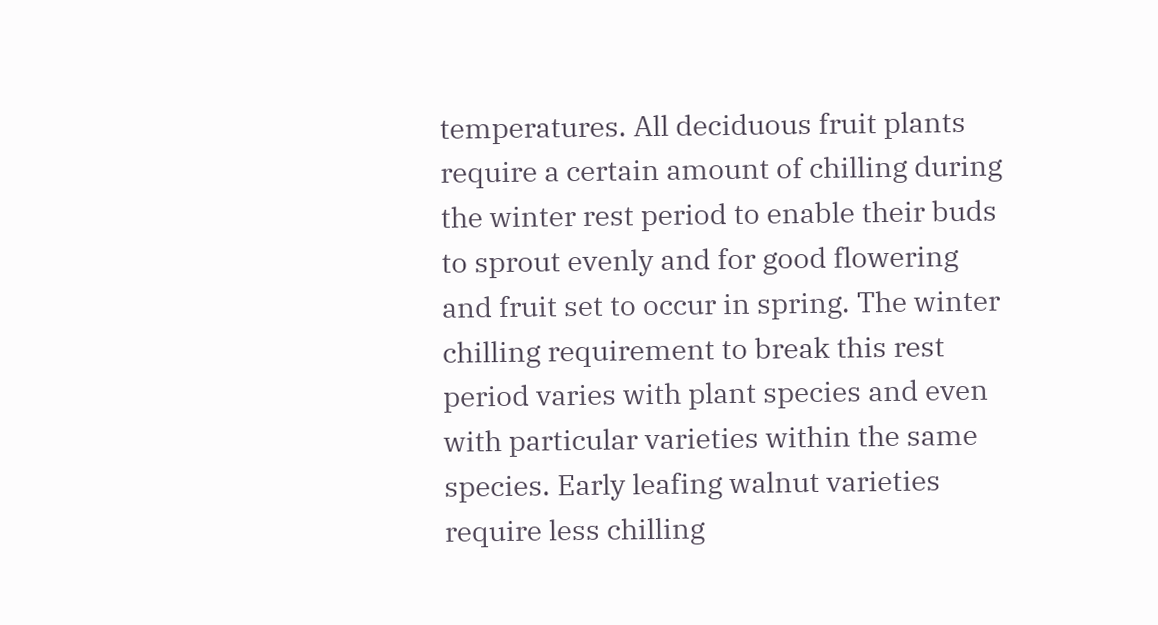temperatures. All deciduous fruit plants require a certain amount of chilling during the winter rest period to enable their buds to sprout evenly and for good flowering and fruit set to occur in spring. The winter chilling requirement to break this rest period varies with plant species and even with particular varieties within the same species. Early leafing walnut varieties require less chilling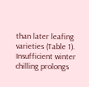than later leafing varieties (Table 1). Insufficient winter chilling prolongs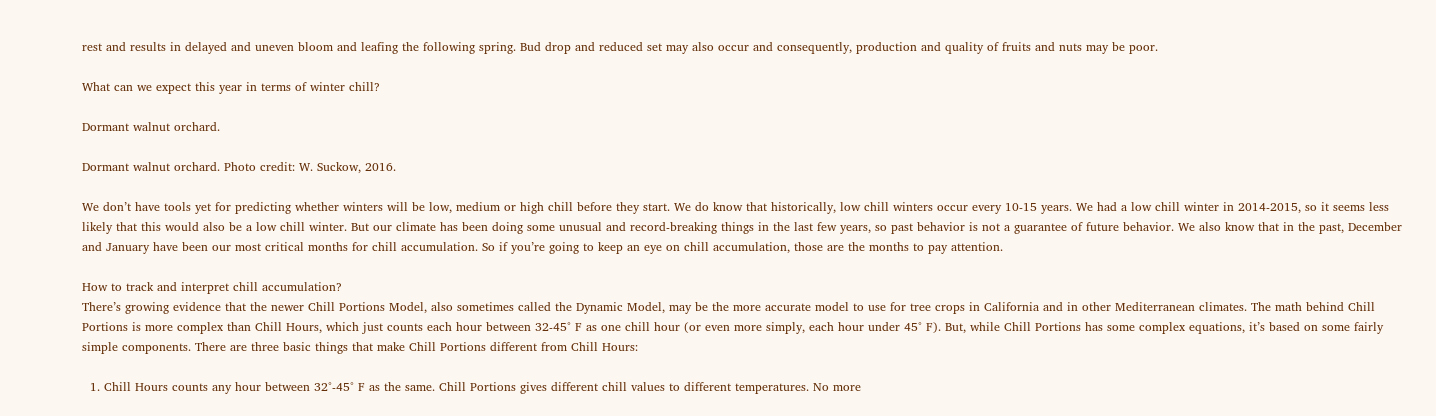rest and results in delayed and uneven bloom and leafing the following spring. Bud drop and reduced set may also occur and consequently, production and quality of fruits and nuts may be poor.

What can we expect this year in terms of winter chill?

Dormant walnut orchard.

Dormant walnut orchard. Photo credit: W. Suckow, 2016.

We don’t have tools yet for predicting whether winters will be low, medium or high chill before they start. We do know that historically, low chill winters occur every 10-15 years. We had a low chill winter in 2014-2015, so it seems less likely that this would also be a low chill winter. But our climate has been doing some unusual and record-breaking things in the last few years, so past behavior is not a guarantee of future behavior. We also know that in the past, December and January have been our most critical months for chill accumulation. So if you’re going to keep an eye on chill accumulation, those are the months to pay attention.

How to track and interpret chill accumulation?
There’s growing evidence that the newer Chill Portions Model, also sometimes called the Dynamic Model, may be the more accurate model to use for tree crops in California and in other Mediterranean climates. The math behind Chill Portions is more complex than Chill Hours, which just counts each hour between 32-45° F as one chill hour (or even more simply, each hour under 45° F). But, while Chill Portions has some complex equations, it’s based on some fairly simple components. There are three basic things that make Chill Portions different from Chill Hours:

  1. Chill Hours counts any hour between 32°-45° F as the same. Chill Portions gives different chill values to different temperatures. No more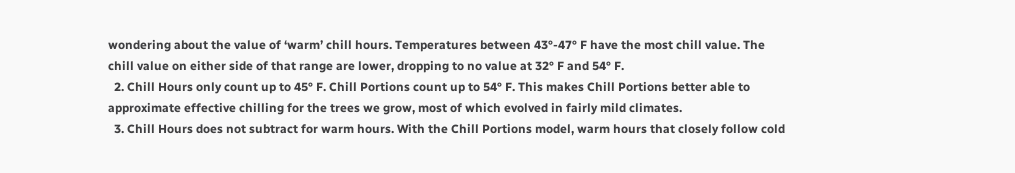wondering about the value of ‘warm’ chill hours. Temperatures between 43°-47° F have the most chill value. The chill value on either side of that range are lower, dropping to no value at 32° F and 54° F.
  2. Chill Hours only count up to 45° F. Chill Portions count up to 54° F. This makes Chill Portions better able to approximate effective chilling for the trees we grow, most of which evolved in fairly mild climates.
  3. Chill Hours does not subtract for warm hours. With the Chill Portions model, warm hours that closely follow cold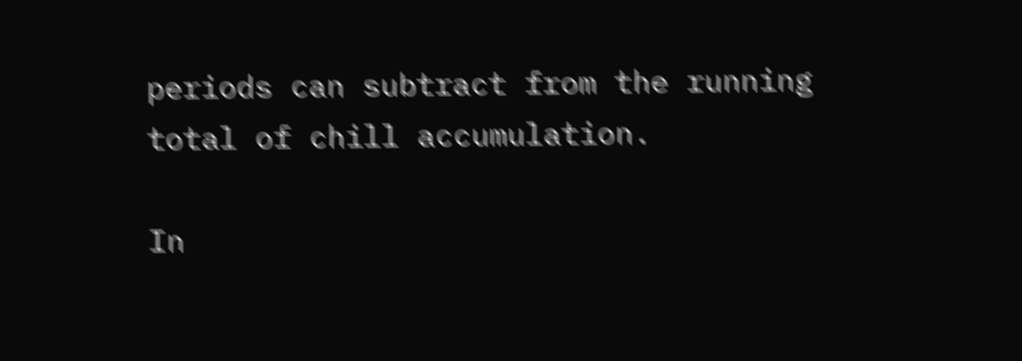periods can subtract from the running total of chill accumulation.

In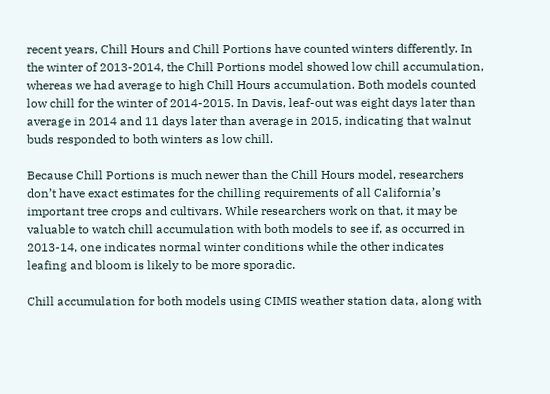recent years, Chill Hours and Chill Portions have counted winters differently. In the winter of 2013-2014, the Chill Portions model showed low chill accumulation, whereas we had average to high Chill Hours accumulation. Both models counted low chill for the winter of 2014-2015. In Davis, leaf-out was eight days later than average in 2014 and 11 days later than average in 2015, indicating that walnut buds responded to both winters as low chill.

Because Chill Portions is much newer than the Chill Hours model, researchers don’t have exact estimates for the chilling requirements of all California’s important tree crops and cultivars. While researchers work on that, it may be valuable to watch chill accumulation with both models to see if, as occurred in 2013-14, one indicates normal winter conditions while the other indicates leafing and bloom is likely to be more sporadic.

Chill accumulation for both models using CIMIS weather station data, along with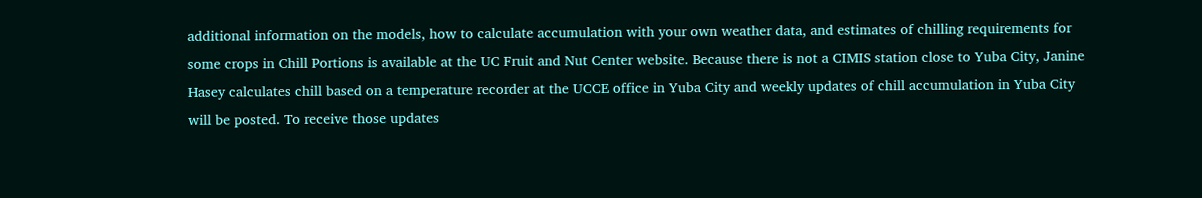additional information on the models, how to calculate accumulation with your own weather data, and estimates of chilling requirements for some crops in Chill Portions is available at the UC Fruit and Nut Center website. Because there is not a CIMIS station close to Yuba City, Janine Hasey calculates chill based on a temperature recorder at the UCCE office in Yuba City and weekly updates of chill accumulation in Yuba City will be posted. To receive those updates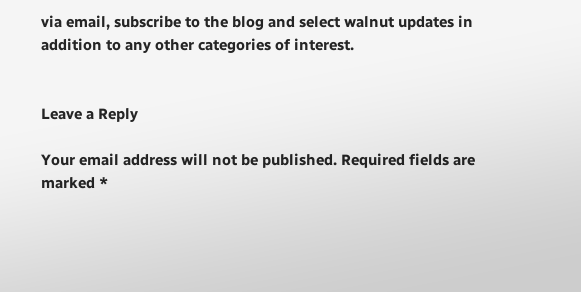via email, subscribe to the blog and select walnut updates in addition to any other categories of interest.


Leave a Reply

Your email address will not be published. Required fields are marked *